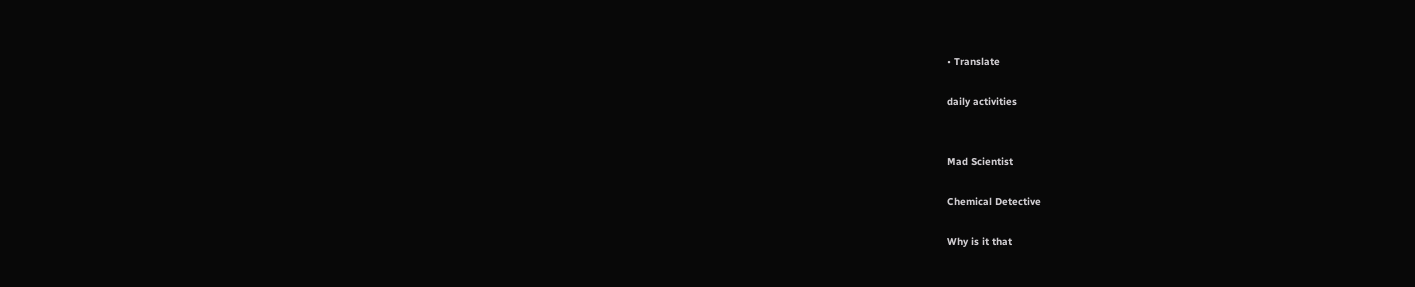• Translate

daily activities


Mad Scientist

Chemical Detective

Why is it that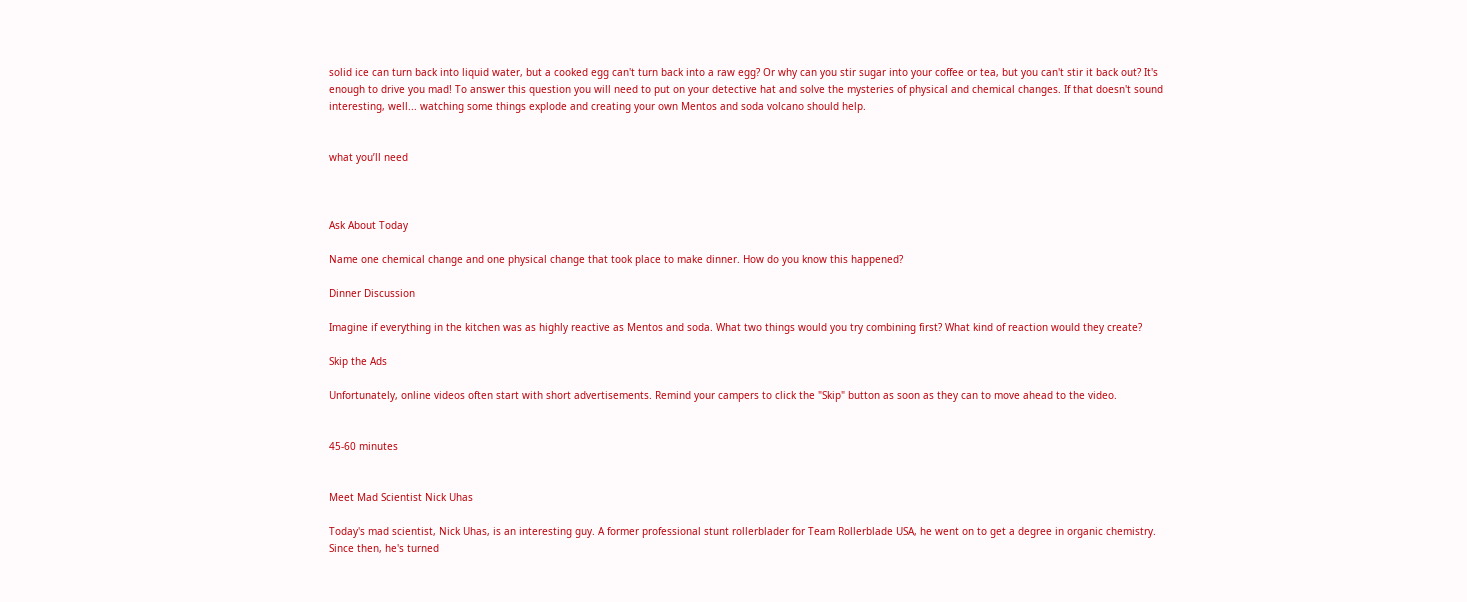solid ice can turn back into liquid water, but a cooked egg can't turn back into a raw egg? Or why can you stir sugar into your coffee or tea, but you can't stir it back out? It's enough to drive you mad! To answer this question you will need to put on your detective hat and solve the mysteries of physical and chemical changes. If that doesn't sound interesting, well... watching some things explode and creating your own Mentos and soda volcano should help.


what you’ll need



Ask About Today

Name one chemical change and one physical change that took place to make dinner. How do you know this happened?

Dinner Discussion

Imagine if everything in the kitchen was as highly reactive as Mentos and soda. What two things would you try combining first? What kind of reaction would they create?

Skip the Ads

Unfortunately, online videos often start with short advertisements. Remind your campers to click the "Skip" button as soon as they can to move ahead to the video.


45-60 minutes


Meet Mad Scientist Nick Uhas

Today's mad scientist, Nick Uhas, is an interesting guy. A former professional stunt rollerblader for Team Rollerblade USA, he went on to get a degree in organic chemistry. Since then, he's turned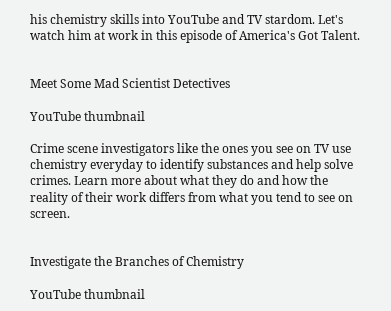his chemistry skills into YouTube and TV stardom. Let's watch him at work in this episode of America's Got Talent.


Meet Some Mad Scientist Detectives

YouTube thumbnail

Crime scene investigators like the ones you see on TV use chemistry everyday to identify substances and help solve crimes. Learn more about what they do and how the reality of their work differs from what you tend to see on screen.


Investigate the Branches of Chemistry

YouTube thumbnail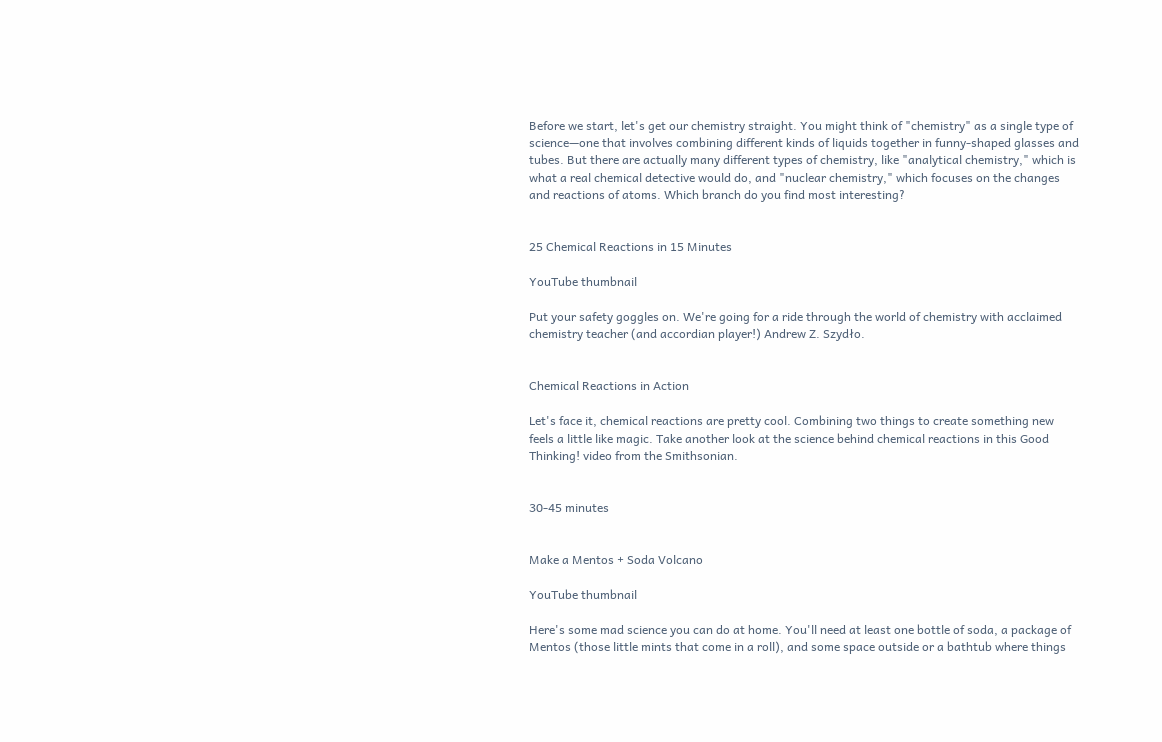Before we start, let's get our chemistry straight. You might think of "chemistry" as a single type of science—one that involves combining different kinds of liquids together in funny-shaped glasses and tubes. But there are actually many different types of chemistry, like "analytical chemistry," which is what a real chemical detective would do, and "nuclear chemistry," which focuses on the changes and reactions of atoms. Which branch do you find most interesting?


25 Chemical Reactions in 15 Minutes

YouTube thumbnail

Put your safety goggles on. We're going for a ride through the world of chemistry with acclaimed chemistry teacher (and accordian player!) Andrew Z. Szydło.


Chemical Reactions in Action

Let's face it, chemical reactions are pretty cool. Combining two things to create something new feels a little like magic. Take another look at the science behind chemical reactions in this Good Thinking! video from the Smithsonian.


30-45 minutes


Make a Mentos + Soda Volcano

YouTube thumbnail

Here's some mad science you can do at home. You'll need at least one bottle of soda, a package of Mentos (those little mints that come in a roll), and some space outside or a bathtub where things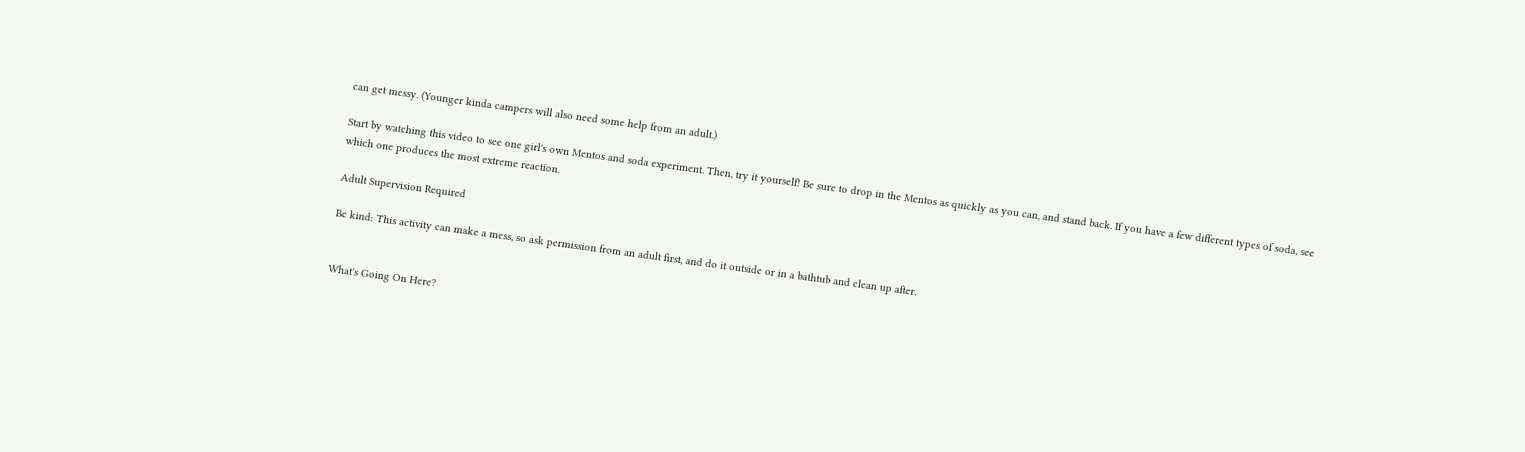can get messy. (Younger kinda campers will also need some help from an adult.)

Start by watching this video to see one girl's own Mentos and soda experiment. Then, try it yourself! Be sure to drop in the Mentos as quickly as you can, and stand back. If you have a few different types of soda, see which one produces the most extreme reaction.

Adult Supervision Required

Be kind: This activity can make a mess, so ask permission from an adult first, and do it outside or in a bathtub and clean up after.


What's Going On Here?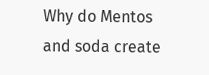Why do Mentos and soda create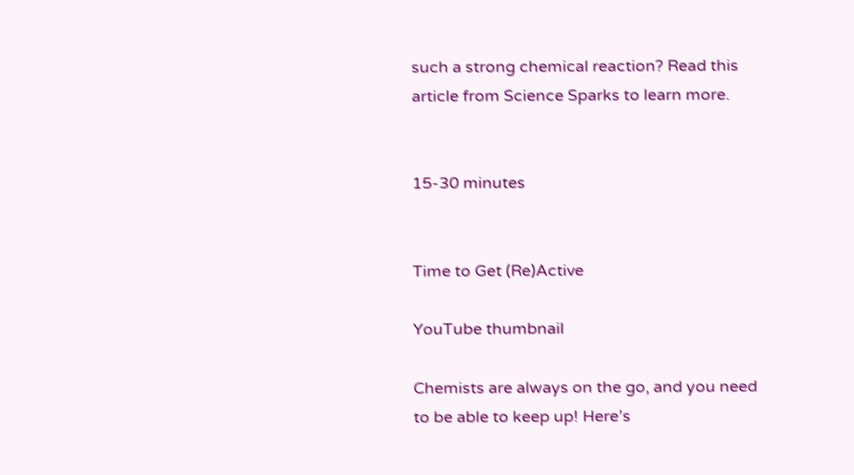such a strong chemical reaction? Read this article from Science Sparks to learn more.


15-30 minutes


Time to Get (Re)Active

YouTube thumbnail

Chemists are always on the go, and you need to be able to keep up! Here’s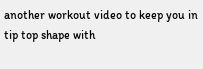another workout video to keep you in tip top shape with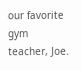our favorite gym teacher, Joe.